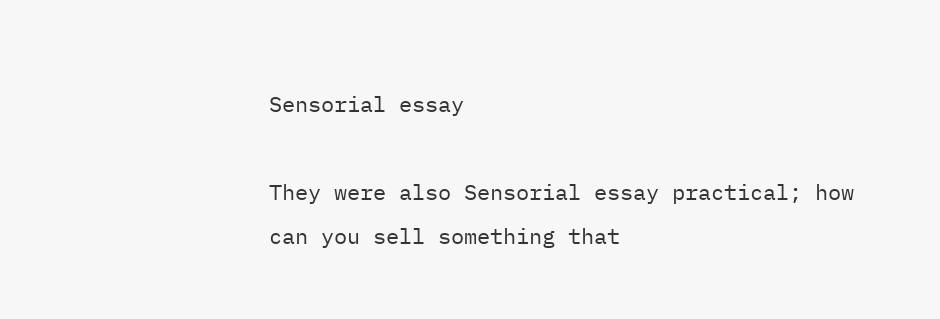Sensorial essay

They were also Sensorial essay practical; how can you sell something that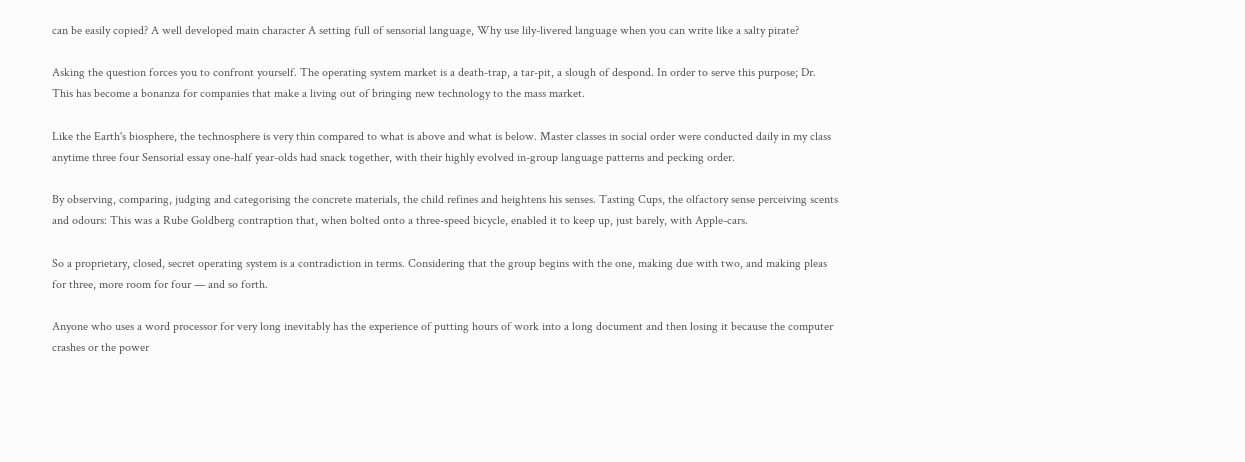can be easily copied? A well developed main character A setting full of sensorial language, Why use lily-livered language when you can write like a salty pirate?

Asking the question forces you to confront yourself. The operating system market is a death-trap, a tar-pit, a slough of despond. In order to serve this purpose; Dr. This has become a bonanza for companies that make a living out of bringing new technology to the mass market.

Like the Earth's biosphere, the technosphere is very thin compared to what is above and what is below. Master classes in social order were conducted daily in my class anytime three four Sensorial essay one-half year-olds had snack together, with their highly evolved in-group language patterns and pecking order.

By observing, comparing, judging and categorising the concrete materials, the child refines and heightens his senses. Tasting Cups, the olfactory sense perceiving scents and odours: This was a Rube Goldberg contraption that, when bolted onto a three-speed bicycle, enabled it to keep up, just barely, with Apple-cars.

So a proprietary, closed, secret operating system is a contradiction in terms. Considering that the group begins with the one, making due with two, and making pleas for three, more room for four — and so forth.

Anyone who uses a word processor for very long inevitably has the experience of putting hours of work into a long document and then losing it because the computer crashes or the power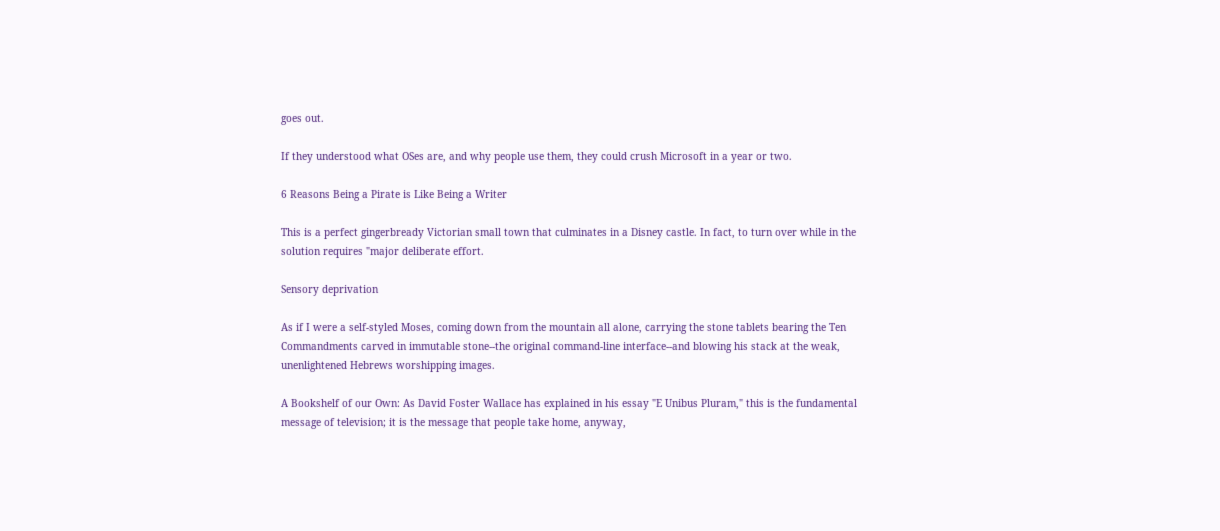goes out.

If they understood what OSes are, and why people use them, they could crush Microsoft in a year or two.

6 Reasons Being a Pirate is Like Being a Writer

This is a perfect gingerbready Victorian small town that culminates in a Disney castle. In fact, to turn over while in the solution requires "major deliberate effort.

Sensory deprivation

As if I were a self-styled Moses, coming down from the mountain all alone, carrying the stone tablets bearing the Ten Commandments carved in immutable stone--the original command-line interface--and blowing his stack at the weak, unenlightened Hebrews worshipping images.

A Bookshelf of our Own: As David Foster Wallace has explained in his essay "E Unibus Pluram," this is the fundamental message of television; it is the message that people take home, anyway,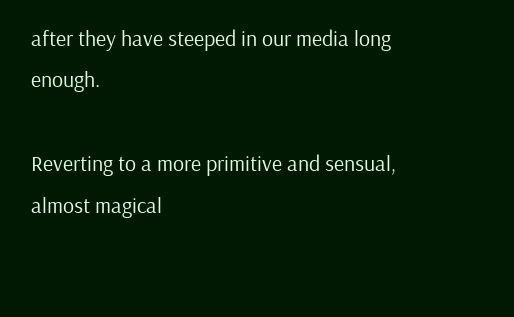after they have steeped in our media long enough.

Reverting to a more primitive and sensual, almost magical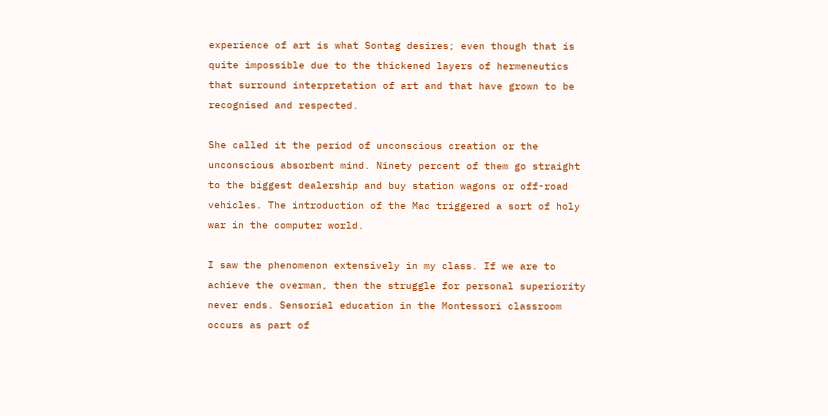experience of art is what Sontag desires; even though that is quite impossible due to the thickened layers of hermeneutics that surround interpretation of art and that have grown to be recognised and respected.

She called it the period of unconscious creation or the unconscious absorbent mind. Ninety percent of them go straight to the biggest dealership and buy station wagons or off-road vehicles. The introduction of the Mac triggered a sort of holy war in the computer world.

I saw the phenomenon extensively in my class. If we are to achieve the overman, then the struggle for personal superiority never ends. Sensorial education in the Montessori classroom occurs as part of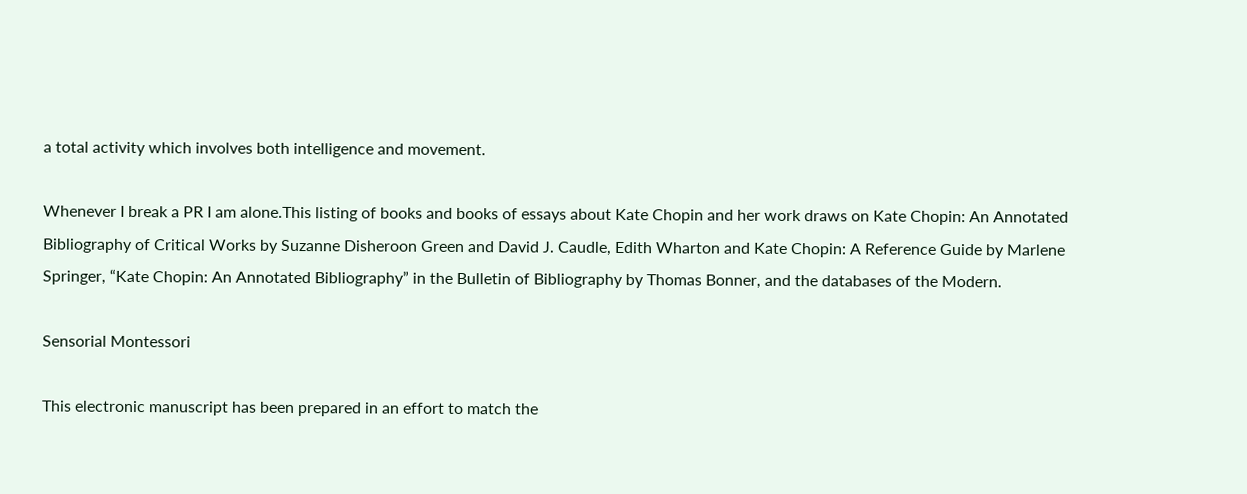a total activity which involves both intelligence and movement.

Whenever I break a PR I am alone.This listing of books and books of essays about Kate Chopin and her work draws on Kate Chopin: An Annotated Bibliography of Critical Works by Suzanne Disheroon Green and David J. Caudle, Edith Wharton and Kate Chopin: A Reference Guide by Marlene Springer, “Kate Chopin: An Annotated Bibliography” in the Bulletin of Bibliography by Thomas Bonner, and the databases of the Modern.

Sensorial Montessori

This electronic manuscript has been prepared in an effort to match the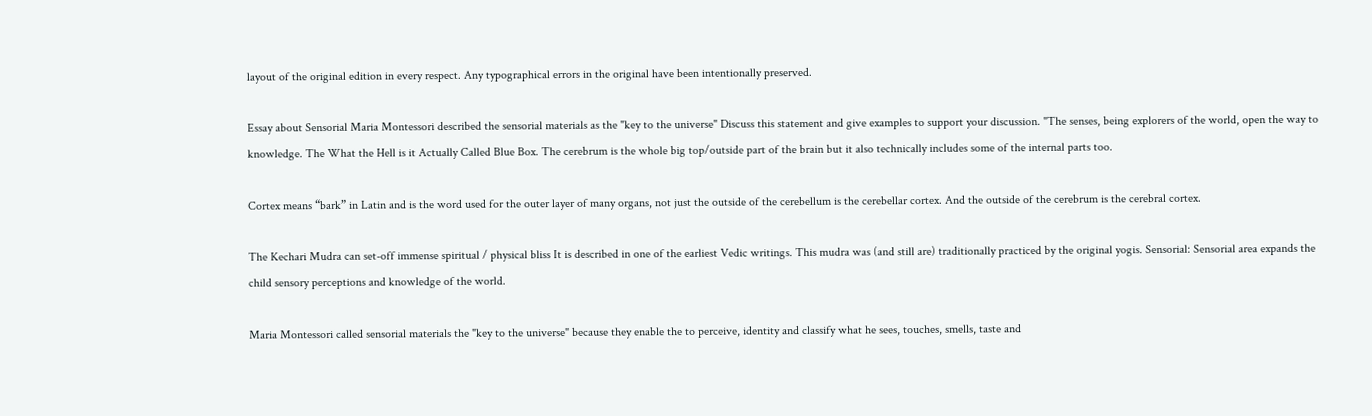layout of the original edition in every respect. Any typographical errors in the original have been intentionally preserved.

Essay about Sensorial Maria Montessori described the sensorial materials as the "key to the universe" Discuss this statement and give examples to support your discussion. "The senses, being explorers of the world, open the way to knowledge. The What the Hell is it Actually Called Blue Box. The cerebrum is the whole big top/outside part of the brain but it also technically includes some of the internal parts too.

Cortex means “bark” in Latin and is the word used for the outer layer of many organs, not just the outside of the cerebellum is the cerebellar cortex. And the outside of the cerebrum is the cerebral cortex.

The Kechari Mudra can set-off immense spiritual / physical bliss It is described in one of the earliest Vedic writings. This mudra was (and still are) traditionally practiced by the original yogis. Sensorial: Sensorial area expands the child sensory perceptions and knowledge of the world.

Maria Montessori called sensorial materials the "key to the universe" because they enable the to perceive, identity and classify what he sees, touches, smells, taste and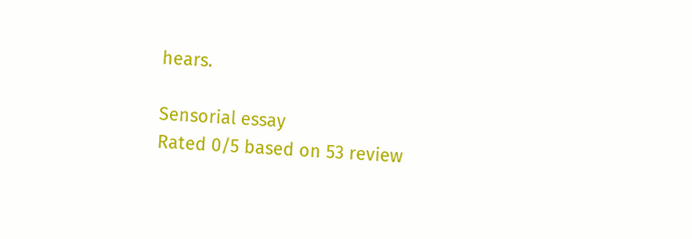hears.

Sensorial essay
Rated 0/5 based on 53 review